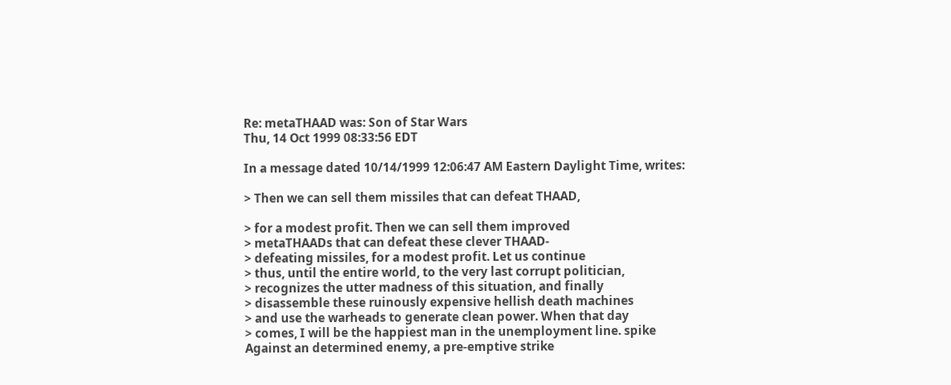Re: metaTHAAD was: Son of Star Wars
Thu, 14 Oct 1999 08:33:56 EDT

In a message dated 10/14/1999 12:06:47 AM Eastern Daylight Time, writes:

> Then we can sell them missiles that can defeat THAAD,

> for a modest profit. Then we can sell them improved
> metaTHAADs that can defeat these clever THAAD-
> defeating missiles, for a modest profit. Let us continue
> thus, until the entire world, to the very last corrupt politician,
> recognizes the utter madness of this situation, and finally
> disassemble these ruinously expensive hellish death machines
> and use the warheads to generate clean power. When that day
> comes, I will be the happiest man in the unemployment line. spike
Against an determined enemy, a pre-emptive strike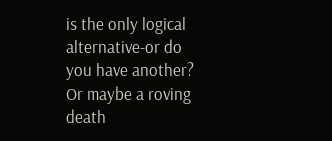is the only logical alternative-or do you have another? Or maybe a roving death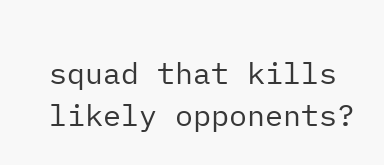squad that kills likely opponents?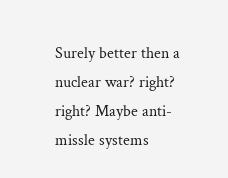Surely better then a nuclear war? right? right? Maybe anti-missle systems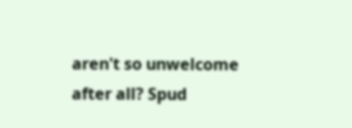aren't so unwelcome after all? Spud